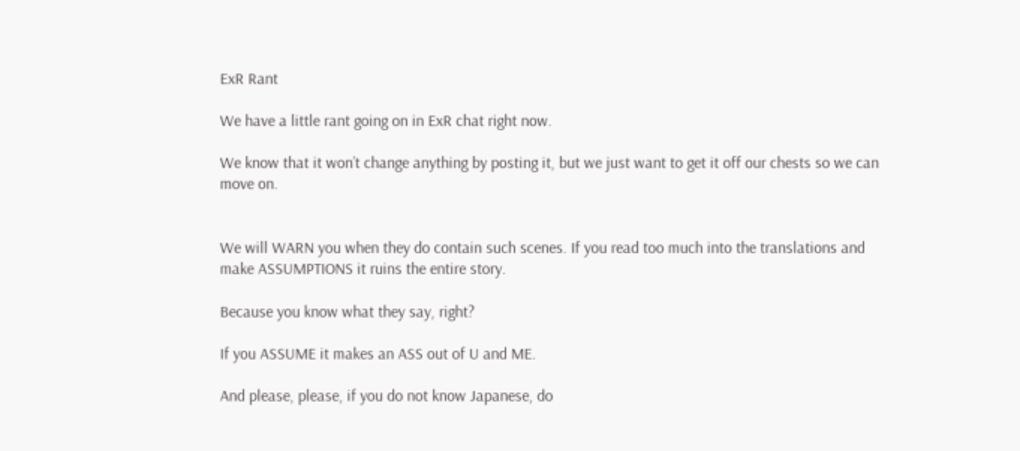ExR Rant

We have a little rant going on in ExR chat right now.

We know that it won’t change anything by posting it, but we just want to get it off our chests so we can move on.


We will WARN you when they do contain such scenes. If you read too much into the translations and make ASSUMPTIONS it ruins the entire story.

Because you know what they say, right?

If you ASSUME it makes an ASS out of U and ME.

And please, please, if you do not know Japanese, do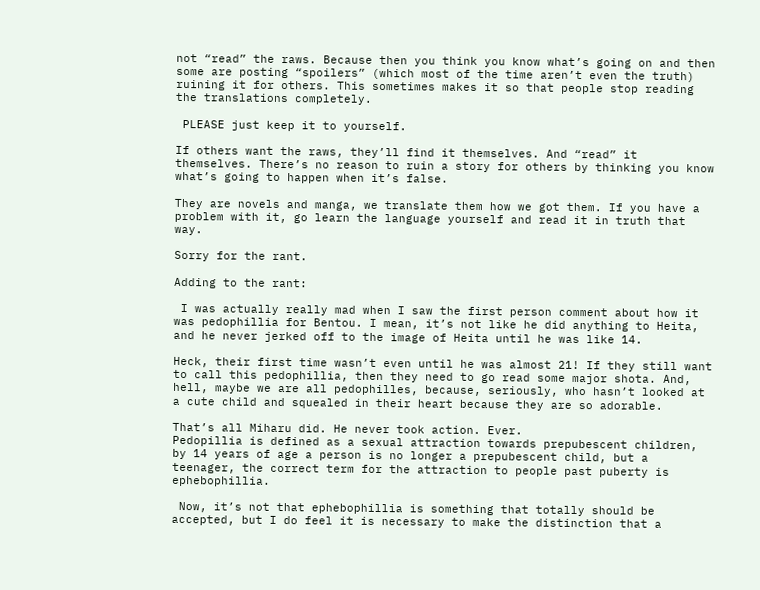not “read” the raws. Because then you think you know what’s going on and then some are posting “spoilers” (which most of the time aren’t even the truth) ruining it for others. This sometimes makes it so that people stop reading the translations completely.

 PLEASE just keep it to yourself.

If others want the raws, they’ll find it themselves. And “read” it themselves. There’s no reason to ruin a story for others by thinking you know what’s going to happen when it’s false.

They are novels and manga, we translate them how we got them. If you have a problem with it, go learn the language yourself and read it in truth that way.

Sorry for the rant.

Adding to the rant:

 I was actually really mad when I saw the first person comment about how it was pedophillia for Bentou. I mean, it’s not like he did anything to Heita, and he never jerked off to the image of Heita until he was like 14.

Heck, their first time wasn’t even until he was almost 21! If they still want to call this pedophillia, then they need to go read some major shota. And, hell, maybe we are all pedophilles, because, seriously, who hasn’t looked at a cute child and squealed in their heart because they are so adorable.

That’s all Miharu did. He never took action. Ever.
Pedopillia is defined as a sexual attraction towards prepubescent children, by 14 years of age a person is no longer a prepubescent child, but a teenager, the correct term for the attraction to people past puberty is ephebophillia.

 Now, it’s not that ephebophillia is something that totally should be accepted, but I do feel it is necessary to make the distinction that a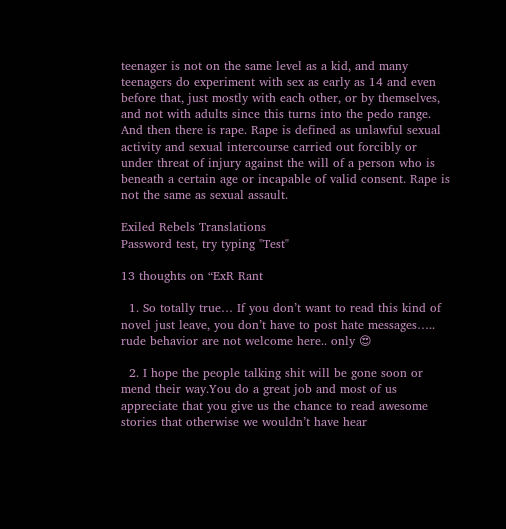teenager is not on the same level as a kid, and many teenagers do experiment with sex as early as 14 and even before that, just mostly with each other, or by themselves, and not with adults since this turns into the pedo range.
And then there is rape. Rape is defined as unlawful sexual activity and sexual intercourse carried out forcibly or under threat of injury against the will of a person who is beneath a certain age or incapable of valid consent. Rape is not the same as sexual assault.

Exiled Rebels Translations
Password test, try typing "Test"

13 thoughts on “ExR Rant

  1. So totally true… If you don’t want to read this kind of novel just leave, you don’t have to post hate messages….. rude behavior are not welcome here.. only 😍

  2. I hope the people talking shit will be gone soon or mend their way.You do a great job and most of us appreciate that you give us the chance to read awesome stories that otherwise we wouldn’t have hear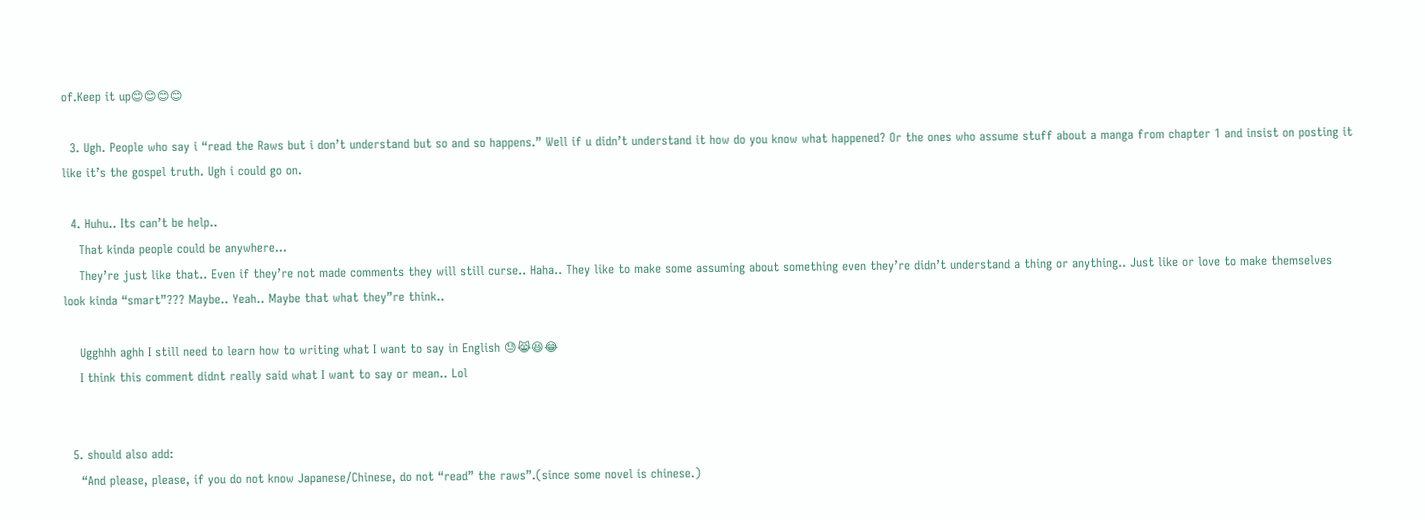of.Keep it up😊😊😊😊

  3. Ugh. People who say i “read the Raws but i don’t understand but so and so happens.” Well if u didn’t understand it how do you know what happened? Or the ones who assume stuff about a manga from chapter 1 and insist on posting it like it’s the gospel truth. Ugh i could go on.

  4. Huhu.. Its can’t be help..
    That kinda people could be anywhere…
    They’re just like that.. Even if they’re not made comments they will still curse.. Haha.. They like to make some assuming about something even they’re didn’t understand a thing or anything.. Just like or love to make themselves look kinda “smart”??? Maybe.. Yeah.. Maybe that what they”re think..

    Ugghhh aghh I still need to learn how to writing what I want to say in English 😓😹😆😂
    I think this comment didnt really said what I want to say or mean.. Lol


  5. should also add:
    “And please, please, if you do not know Japanese/Chinese, do not “read” the raws”.(since some novel is chinese.)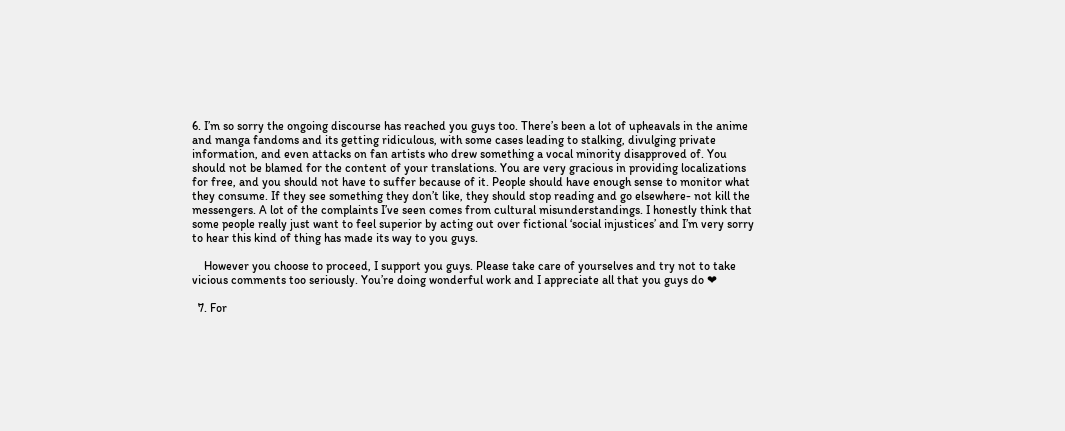6. I’m so sorry the ongoing discourse has reached you guys too. There’s been a lot of upheavals in the anime and manga fandoms and its getting ridiculous, with some cases leading to stalking, divulging private information, and even attacks on fan artists who drew something a vocal minority disapproved of. You should not be blamed for the content of your translations. You are very gracious in providing localizations for free, and you should not have to suffer because of it. People should have enough sense to monitor what they consume. If they see something they don’t like, they should stop reading and go elsewhere- not kill the messengers. A lot of the complaints I’ve seen comes from cultural misunderstandings. I honestly think that some people really just want to feel superior by acting out over fictional ‘social injustices’ and I’m very sorry to hear this kind of thing has made its way to you guys.

    However you choose to proceed, I support you guys. Please take care of yourselves and try not to take vicious comments too seriously. You’re doing wonderful work and I appreciate all that you guys do ❤

  7. For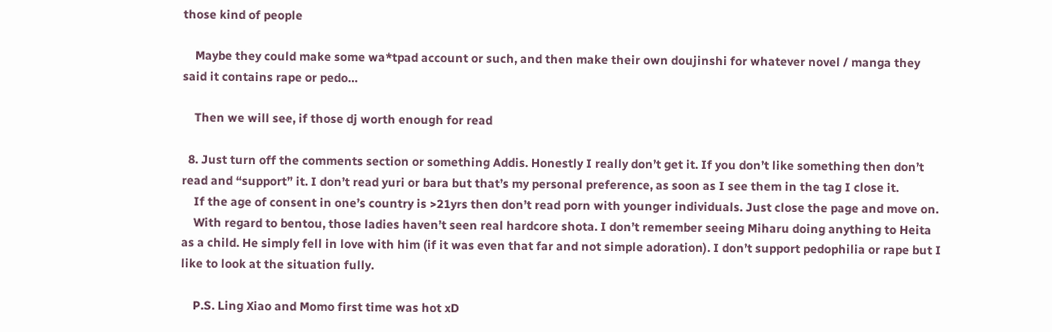those kind of people

    Maybe they could make some wa*tpad account or such, and then make their own doujinshi for whatever novel / manga they said it contains rape or pedo…

    Then we will see, if those dj worth enough for read

  8. Just turn off the comments section or something Addis. Honestly I really don’t get it. If you don’t like something then don’t read and “support” it. I don’t read yuri or bara but that’s my personal preference, as soon as I see them in the tag I close it.
    If the age of consent in one’s country is >21yrs then don’t read porn with younger individuals. Just close the page and move on.
    With regard to bentou, those ladies haven’t seen real hardcore shota. I don’t remember seeing Miharu doing anything to Heita as a child. He simply fell in love with him (if it was even that far and not simple adoration). I don’t support pedophilia or rape but I like to look at the situation fully.

    P.S. Ling Xiao and Momo first time was hot xD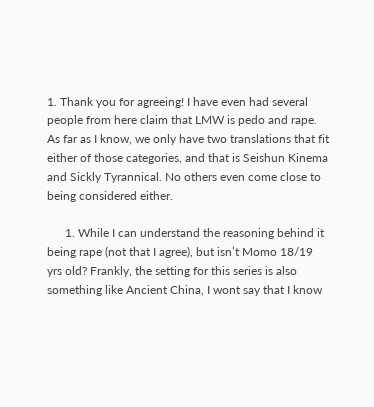1. Thank you for agreeing! I have even had several people from here claim that LMW is pedo and rape. As far as I know, we only have two translations that fit either of those categories, and that is Seishun Kinema and Sickly Tyrannical. No others even come close to being considered either.

      1. While I can understand the reasoning behind it being rape (not that I agree), but isn’t Momo 18/19 yrs old? Frankly, the setting for this series is also something like Ancient China, I wont say that I know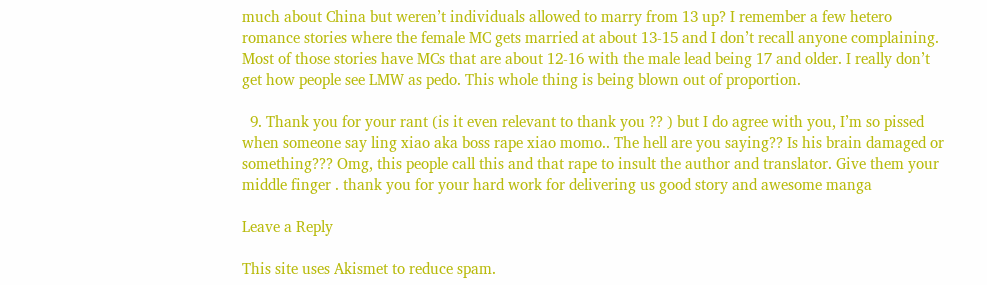much about China but weren’t individuals allowed to marry from 13 up? I remember a few hetero romance stories where the female MC gets married at about 13-15 and I don’t recall anyone complaining. Most of those stories have MCs that are about 12-16 with the male lead being 17 and older. I really don’t get how people see LMW as pedo. This whole thing is being blown out of proportion.

  9. Thank you for your rant (is it even relevant to thank you ?? ) but I do agree with you, I’m so pissed when someone say ling xiao aka boss rape xiao momo.. The hell are you saying?? Is his brain damaged or something??? Omg, this people call this and that rape to insult the author and translator. Give them your middle finger . thank you for your hard work for delivering us good story and awesome manga

Leave a Reply

This site uses Akismet to reduce spam.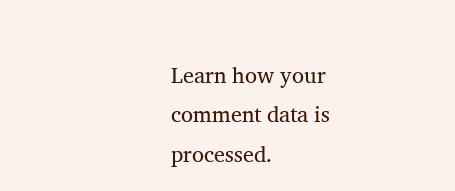Learn how your comment data is processed.